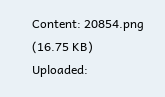Content: 20854.png (16.75 KB)
Uploaded: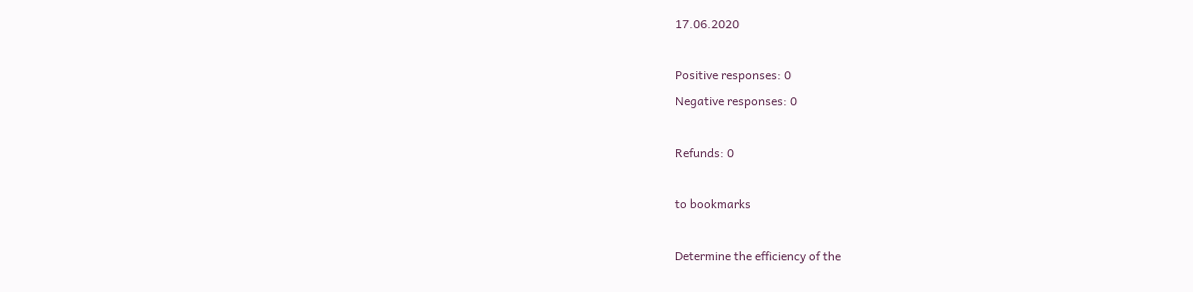17.06.2020

Positive responses: 0
Negative responses: 0

Refunds: 0

to bookmarks

Determine the efficiency of the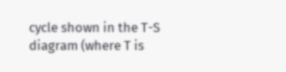cycle shown in the T-S diagram (where T is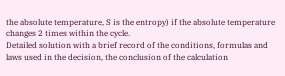the absolute temperature, S is the entropy) if the absolute temperature changes 2 times within the cycle.
Detailed solution with a brief record of the conditions, formulas and laws used in the decision, the conclusion of the calculation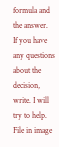formula and the answer.
If you have any questions about the decision, write. I will try to help. File in image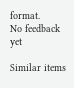format.
No feedback yet

Similar items